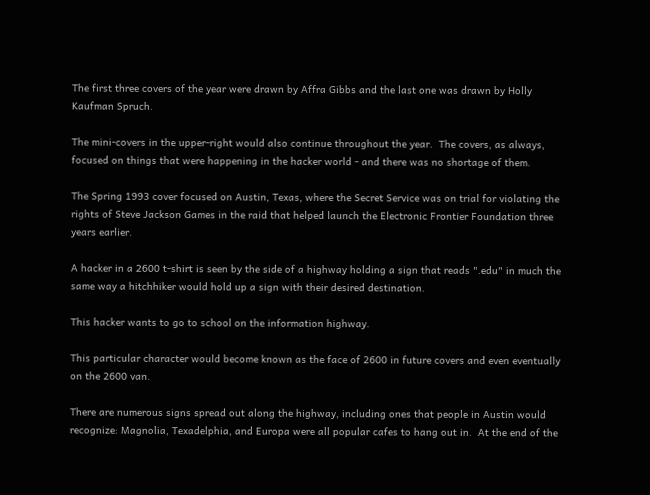The first three covers of the year were drawn by Affra Gibbs and the last one was drawn by Holly Kaufman Spruch.

The mini-covers in the upper-right would also continue throughout the year.  The covers, as always, focused on things that were happening in the hacker world - and there was no shortage of them.

The Spring 1993 cover focused on Austin, Texas, where the Secret Service was on trial for violating the rights of Steve Jackson Games in the raid that helped launch the Electronic Frontier Foundation three years earlier.

A hacker in a 2600 t-shirt is seen by the side of a highway holding a sign that reads ".edu" in much the same way a hitchhiker would hold up a sign with their desired destination.

This hacker wants to go to school on the information highway.

This particular character would become known as the face of 2600 in future covers and even eventually on the 2600 van.

There are numerous signs spread out along the highway, including ones that people in Austin would recognize: Magnolia, Texadelphia, and Europa were all popular cafes to hang out in.  At the end of the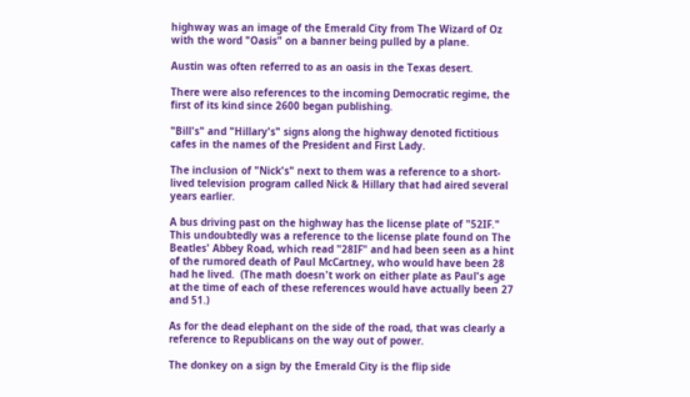highway was an image of the Emerald City from The Wizard of Oz with the word "Oasis" on a banner being pulled by a plane.

Austin was often referred to as an oasis in the Texas desert.

There were also references to the incoming Democratic regime, the first of its kind since 2600 began publishing.

"Bill's" and "Hillary's" signs along the highway denoted fictitious cafes in the names of the President and First Lady.

The inclusion of "Nick's" next to them was a reference to a short-lived television program called Nick & Hillary that had aired several years earlier.

A bus driving past on the highway has the license plate of "52IF."  This undoubtedly was a reference to the license plate found on The Beatles' Abbey Road, which read "28IF" and had been seen as a hint of the rumored death of Paul McCartney, who would have been 28 had he lived.  (The math doesn't work on either plate as Paul's age at the time of each of these references would have actually been 27 and 51.)

As for the dead elephant on the side of the road, that was clearly a reference to Republicans on the way out of power.

The donkey on a sign by the Emerald City is the flip side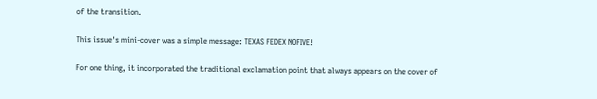of the transition.

This issue's mini-cover was a simple message: TEXAS FEDEX NOFIVE!

For one thing, it incorporated the traditional exclamation point that always appears on the cover of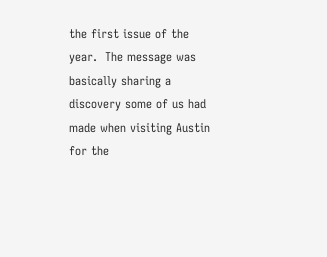the first issue of the year.  The message was basically sharing a discovery some of us had made when visiting Austin for the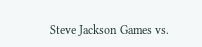Steve Jackson Games vs.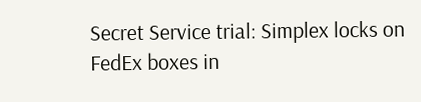Secret Service trial: Simplex locks on FedEx boxes in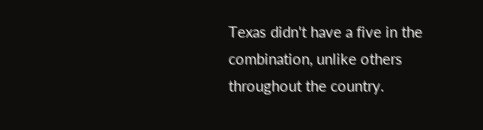Texas didn't have a five in the combination, unlike others throughout the country.